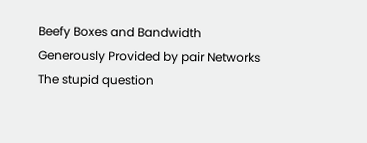Beefy Boxes and Bandwidth Generously Provided by pair Networks
The stupid question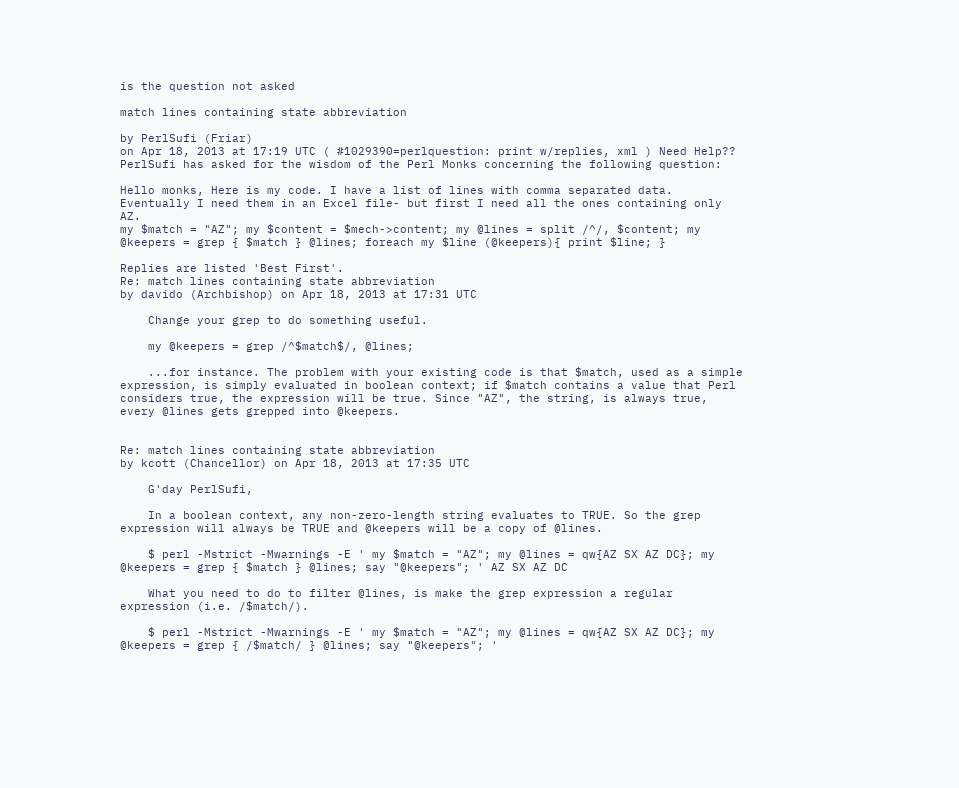is the question not asked

match lines containing state abbreviation

by PerlSufi (Friar)
on Apr 18, 2013 at 17:19 UTC ( #1029390=perlquestion: print w/replies, xml ) Need Help??
PerlSufi has asked for the wisdom of the Perl Monks concerning the following question:

Hello monks, Here is my code. I have a list of lines with comma separated data. Eventually I need them in an Excel file- but first I need all the ones containing only AZ.
my $match = "AZ"; my $content = $mech->content; my @lines = split /^/, $content; my @keepers = grep { $match } @lines; foreach my $line (@keepers){ print $line; }

Replies are listed 'Best First'.
Re: match lines containing state abbreviation
by davido (Archbishop) on Apr 18, 2013 at 17:31 UTC

    Change your grep to do something useful.

    my @keepers = grep /^$match$/, @lines;

    ...for instance. The problem with your existing code is that $match, used as a simple expression, is simply evaluated in boolean context; if $match contains a value that Perl considers true, the expression will be true. Since "AZ", the string, is always true, every @lines gets grepped into @keepers.


Re: match lines containing state abbreviation
by kcott (Chancellor) on Apr 18, 2013 at 17:35 UTC

    G'day PerlSufi,

    In a boolean context, any non-zero-length string evaluates to TRUE. So the grep expression will always be TRUE and @keepers will be a copy of @lines.

    $ perl -Mstrict -Mwarnings -E ' my $match = "AZ"; my @lines = qw{AZ SX AZ DC}; my @keepers = grep { $match } @lines; say "@keepers"; ' AZ SX AZ DC

    What you need to do to filter @lines, is make the grep expression a regular expression (i.e. /$match/).

    $ perl -Mstrict -Mwarnings -E ' my $match = "AZ"; my @lines = qw{AZ SX AZ DC}; my @keepers = grep { /$match/ } @lines; say "@keepers"; '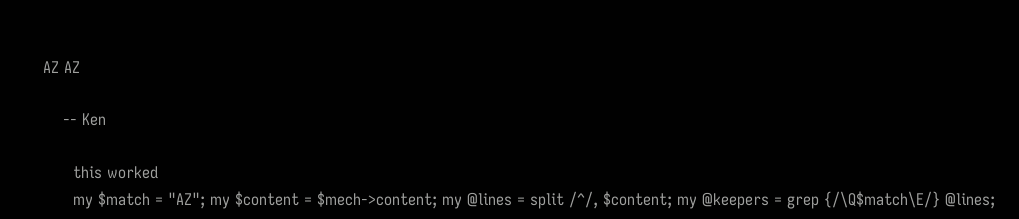AZ AZ

    -- Ken

      this worked
      my $match = "AZ"; my $content = $mech->content; my @lines = split /^/, $content; my @keepers = grep {/\Q$match\E/} @lines;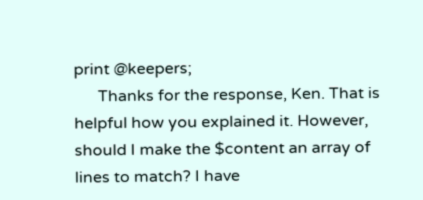print @keepers;
      Thanks for the response, Ken. That is helpful how you explained it. However, should I make the $content an array of lines to match? I have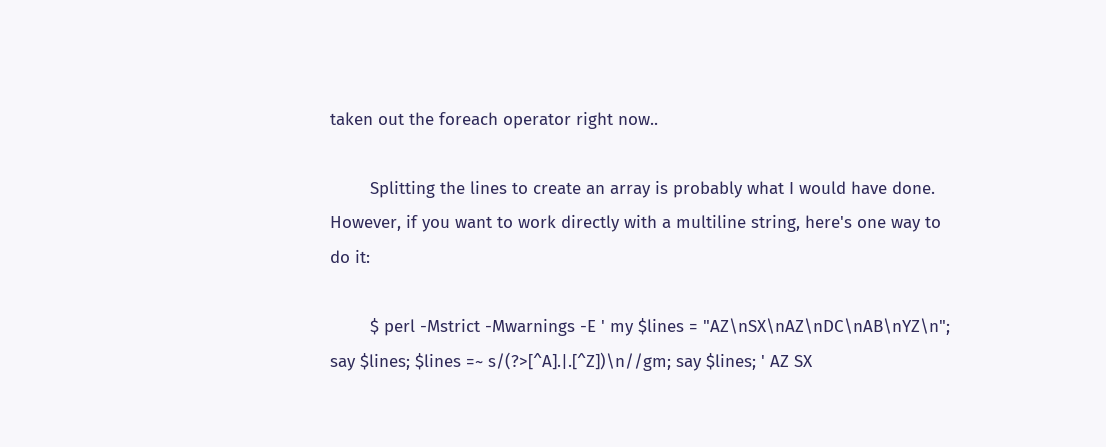taken out the foreach operator right now..

        Splitting the lines to create an array is probably what I would have done. However, if you want to work directly with a multiline string, here's one way to do it:

        $ perl -Mstrict -Mwarnings -E ' my $lines = "AZ\nSX\nAZ\nDC\nAB\nYZ\n"; say $lines; $lines =~ s/(?>[^A].|.[^Z])\n//gm; say $lines; ' AZ SX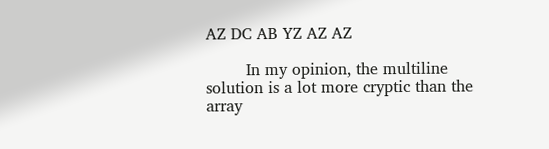AZ DC AB YZ AZ AZ

        In my opinion, the multiline solution is a lot more cryptic than the array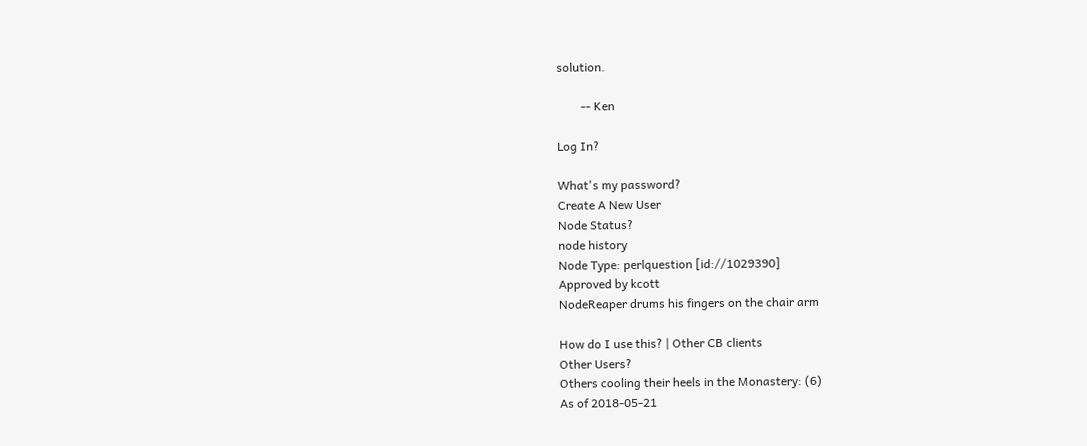solution.

        -- Ken

Log In?

What's my password?
Create A New User
Node Status?
node history
Node Type: perlquestion [id://1029390]
Approved by kcott
NodeReaper drums his fingers on the chair arm

How do I use this? | Other CB clients
Other Users?
Others cooling their heels in the Monastery: (6)
As of 2018-05-21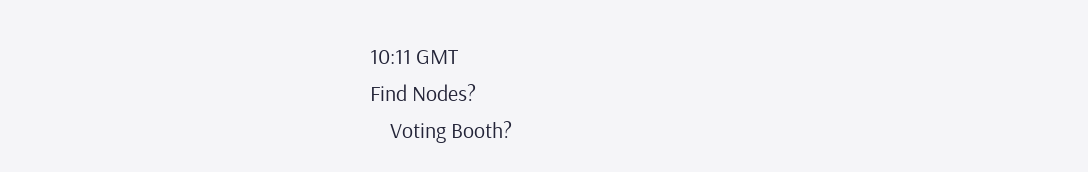10:11 GMT
Find Nodes?
    Voting Booth?